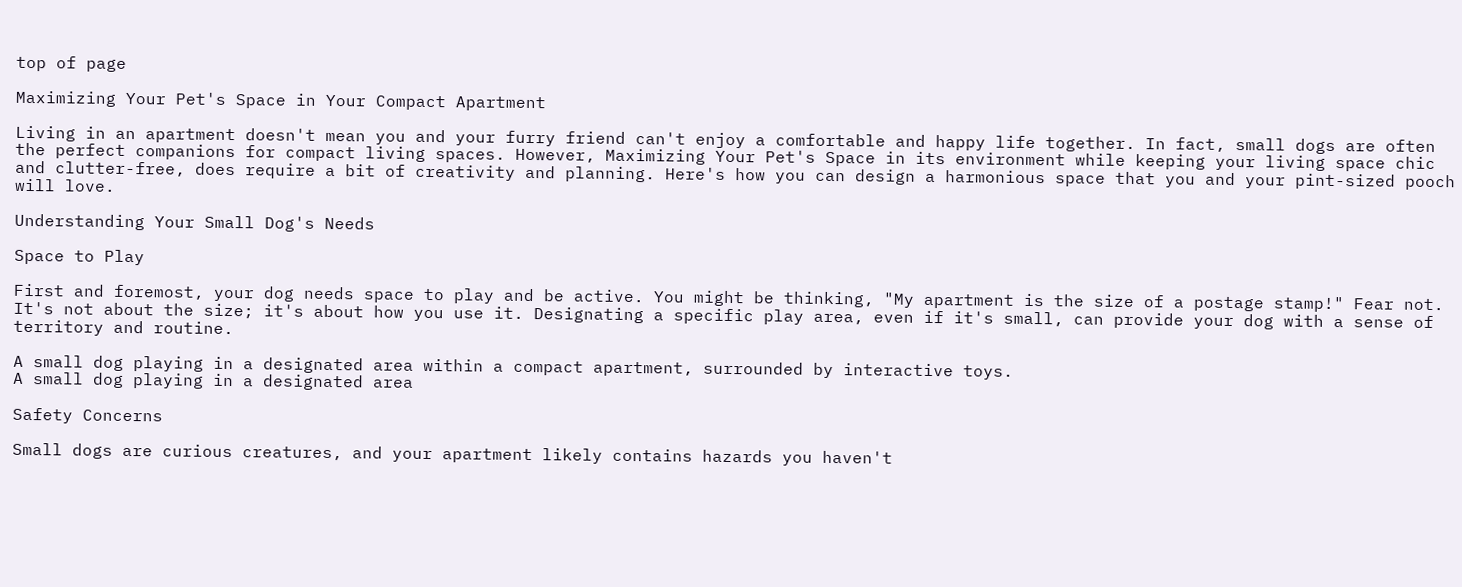top of page

Maximizing Your Pet's Space in Your Compact Apartment

Living in an apartment doesn't mean you and your furry friend can't enjoy a comfortable and happy life together. In fact, small dogs are often the perfect companions for compact living spaces. However, Maximizing Your Pet's Space in its environment while keeping your living space chic and clutter-free, does require a bit of creativity and planning. Here's how you can design a harmonious space that you and your pint-sized pooch will love.

Understanding Your Small Dog's Needs

Space to Play

First and foremost, your dog needs space to play and be active. You might be thinking, "My apartment is the size of a postage stamp!" Fear not. It's not about the size; it's about how you use it. Designating a specific play area, even if it's small, can provide your dog with a sense of territory and routine.

A small dog playing in a designated area within a compact apartment, surrounded by interactive toys.
A small dog playing in a designated area

Safety Concerns

Small dogs are curious creatures, and your apartment likely contains hazards you haven't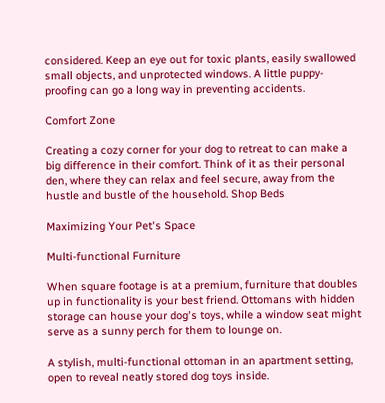considered. Keep an eye out for toxic plants, easily swallowed small objects, and unprotected windows. A little puppy-proofing can go a long way in preventing accidents.

Comfort Zone

Creating a cozy corner for your dog to retreat to can make a big difference in their comfort. Think of it as their personal den, where they can relax and feel secure, away from the hustle and bustle of the household. Shop Beds

Maximizing Your Pet's Space

Multi-functional Furniture

When square footage is at a premium, furniture that doubles up in functionality is your best friend. Ottomans with hidden storage can house your dog's toys, while a window seat might serve as a sunny perch for them to lounge on.

A stylish, multi-functional ottoman in an apartment setting, open to reveal neatly stored dog toys inside.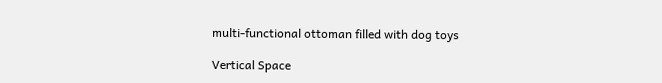multi-functional ottoman filled with dog toys

Vertical Space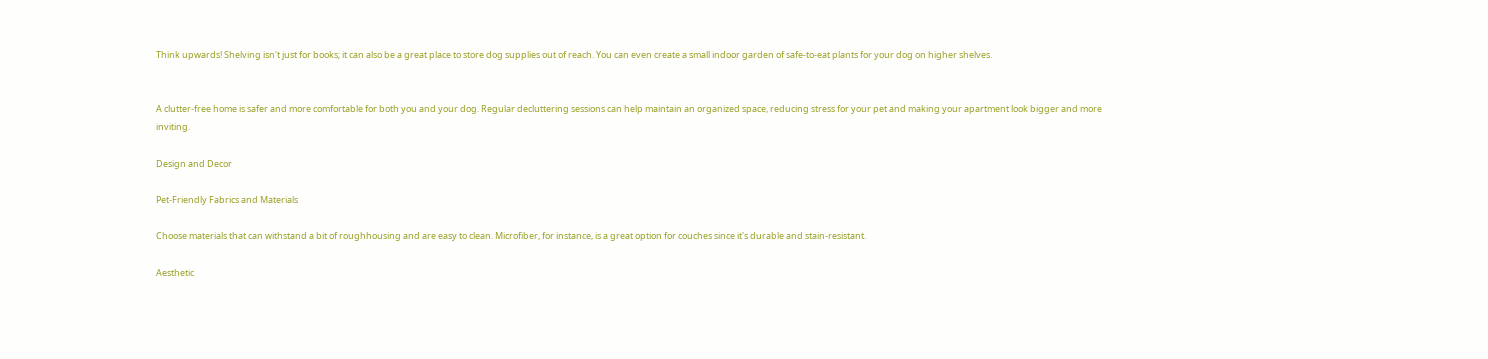Think upwards! Shelving isn't just for books; it can also be a great place to store dog supplies out of reach. You can even create a small indoor garden of safe-to-eat plants for your dog on higher shelves.


A clutter-free home is safer and more comfortable for both you and your dog. Regular decluttering sessions can help maintain an organized space, reducing stress for your pet and making your apartment look bigger and more inviting.

Design and Decor

Pet-Friendly Fabrics and Materials

Choose materials that can withstand a bit of roughhousing and are easy to clean. Microfiber, for instance, is a great option for couches since it's durable and stain-resistant.

Aesthetic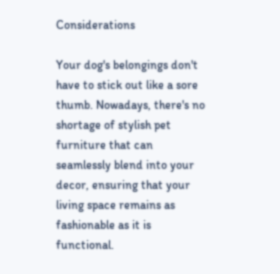Considerations

Your dog's belongings don't have to stick out like a sore thumb. Nowadays, there's no shortage of stylish pet furniture that can seamlessly blend into your decor, ensuring that your living space remains as fashionable as it is functional.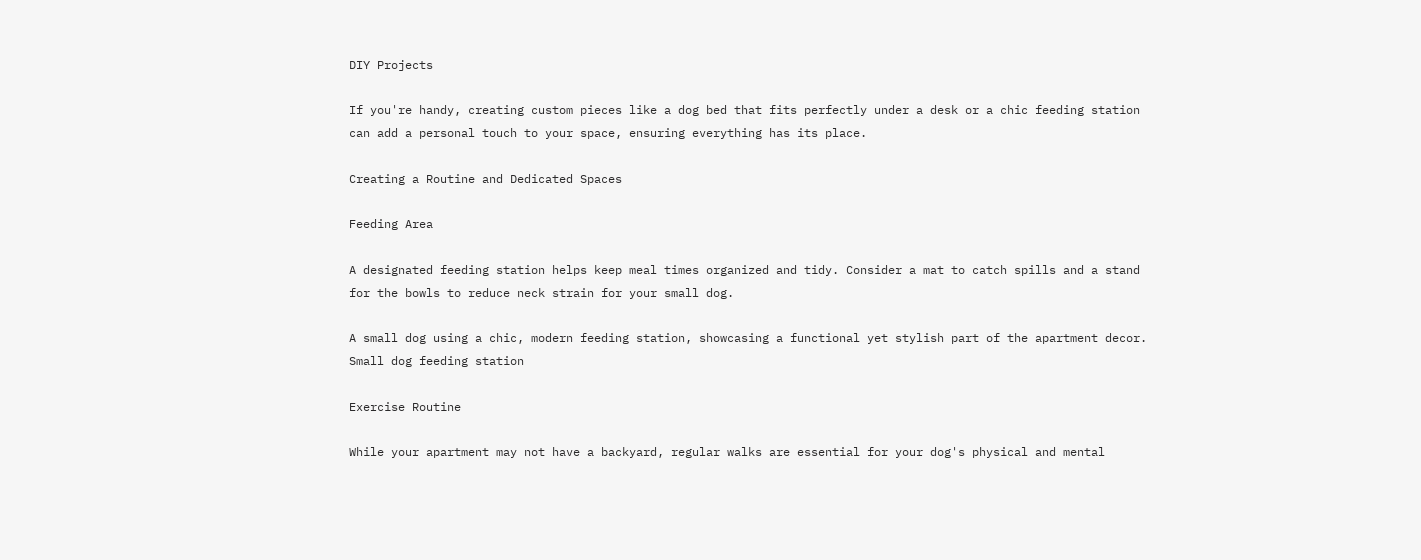DIY Projects

If you're handy, creating custom pieces like a dog bed that fits perfectly under a desk or a chic feeding station can add a personal touch to your space, ensuring everything has its place.

Creating a Routine and Dedicated Spaces

Feeding Area

A designated feeding station helps keep meal times organized and tidy. Consider a mat to catch spills and a stand for the bowls to reduce neck strain for your small dog.

A small dog using a chic, modern feeding station, showcasing a functional yet stylish part of the apartment decor.
Small dog feeding station

Exercise Routine

While your apartment may not have a backyard, regular walks are essential for your dog's physical and mental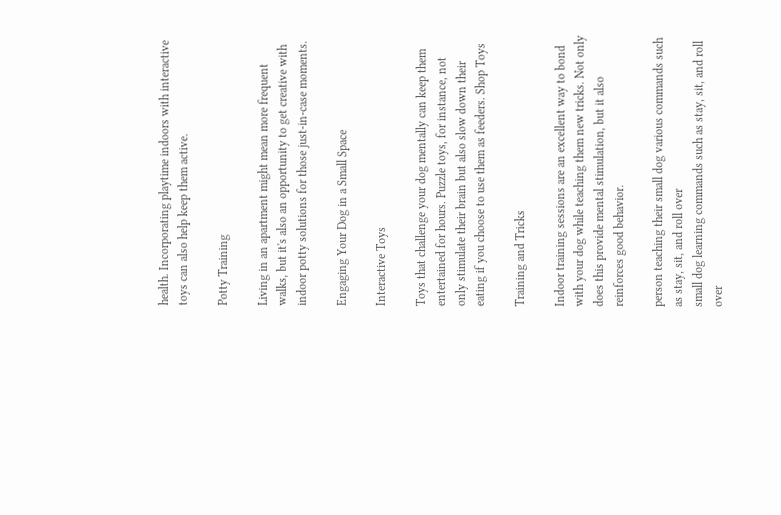health. Incorporating playtime indoors with interactive toys can also help keep them active.

Potty Training

Living in an apartment might mean more frequent walks, but it's also an opportunity to get creative with indoor potty solutions for those just-in-case moments.

Engaging Your Dog in a Small Space

Interactive Toys

Toys that challenge your dog mentally can keep them entertained for hours. Puzzle toys, for instance, not only stimulate their brain but also slow down their eating if you choose to use them as feeders. Shop Toys

Training and Tricks

Indoor training sessions are an excellent way to bond with your dog while teaching them new tricks. Not only does this provide mental stimulation, but it also reinforces good behavior.

person teaching their small dog various commands such as stay, sit, and roll over
small dog learning commands such as stay, sit, and roll over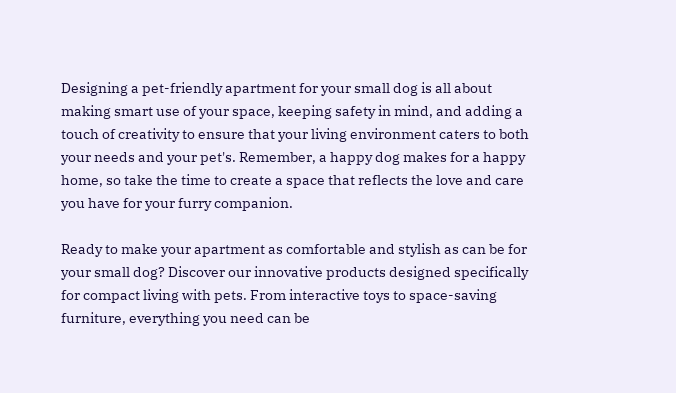Designing a pet-friendly apartment for your small dog is all about making smart use of your space, keeping safety in mind, and adding a touch of creativity to ensure that your living environment caters to both your needs and your pet's. Remember, a happy dog makes for a happy home, so take the time to create a space that reflects the love and care you have for your furry companion.

Ready to make your apartment as comfortable and stylish as can be for your small dog? Discover our innovative products designed specifically for compact living with pets. From interactive toys to space-saving furniture, everything you need can be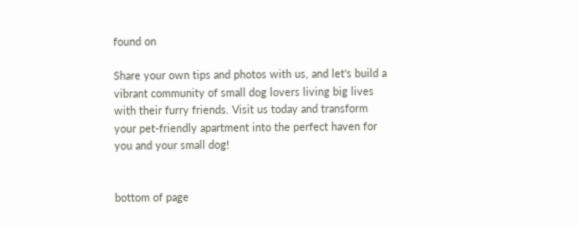found on

Share your own tips and photos with us, and let's build a vibrant community of small dog lovers living big lives with their furry friends. Visit us today and transform your pet-friendly apartment into the perfect haven for you and your small dog!


bottom of page